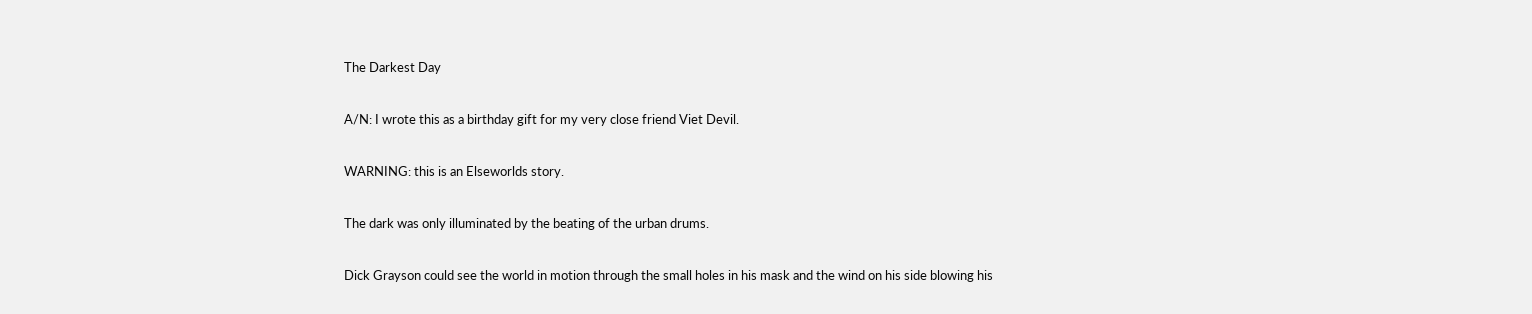The Darkest Day

A/N: I wrote this as a birthday gift for my very close friend Viet Devil.

WARNING: this is an Elseworlds story.

The dark was only illuminated by the beating of the urban drums.

Dick Grayson could see the world in motion through the small holes in his mask and the wind on his side blowing his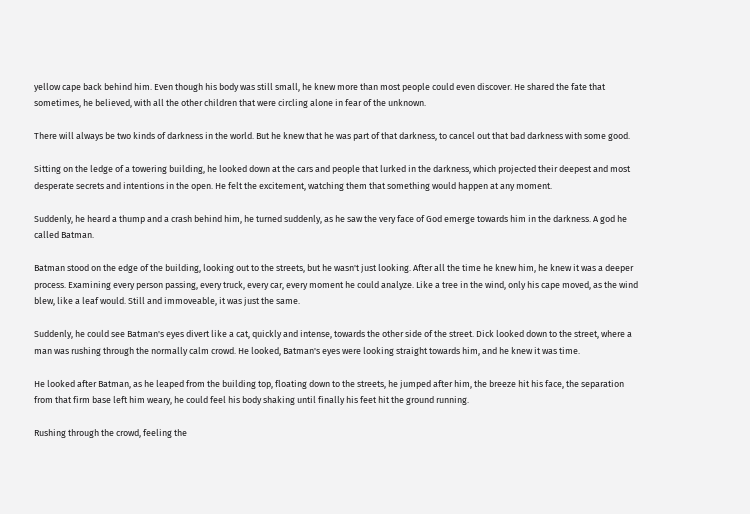yellow cape back behind him. Even though his body was still small, he knew more than most people could even discover. He shared the fate that sometimes, he believed, with all the other children that were circling alone in fear of the unknown.

There will always be two kinds of darkness in the world. But he knew that he was part of that darkness, to cancel out that bad darkness with some good.

Sitting on the ledge of a towering building, he looked down at the cars and people that lurked in the darkness, which projected their deepest and most desperate secrets and intentions in the open. He felt the excitement, watching them that something would happen at any moment.

Suddenly, he heard a thump and a crash behind him, he turned suddenly, as he saw the very face of God emerge towards him in the darkness. A god he called Batman.

Batman stood on the edge of the building, looking out to the streets, but he wasn't just looking. After all the time he knew him, he knew it was a deeper process. Examining every person passing, every truck, every car, every moment he could analyze. Like a tree in the wind, only his cape moved, as the wind blew, like a leaf would. Still and immoveable, it was just the same.

Suddenly, he could see Batman's eyes divert like a cat, quickly and intense, towards the other side of the street. Dick looked down to the street, where a man was rushing through the normally calm crowd. He looked, Batman's eyes were looking straight towards him, and he knew it was time.

He looked after Batman, as he leaped from the building top, floating down to the streets, he jumped after him, the breeze hit his face, the separation from that firm base left him weary, he could feel his body shaking until finally his feet hit the ground running.

Rushing through the crowd, feeling the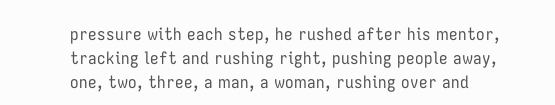pressure with each step, he rushed after his mentor, tracking left and rushing right, pushing people away, one, two, three, a man, a woman, rushing over and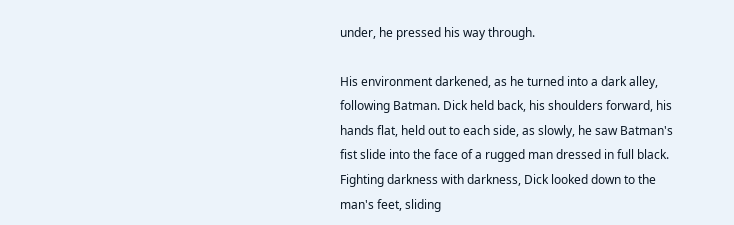under, he pressed his way through.

His environment darkened, as he turned into a dark alley, following Batman. Dick held back, his shoulders forward, his hands flat, held out to each side, as slowly, he saw Batman's fist slide into the face of a rugged man dressed in full black. Fighting darkness with darkness, Dick looked down to the man's feet, sliding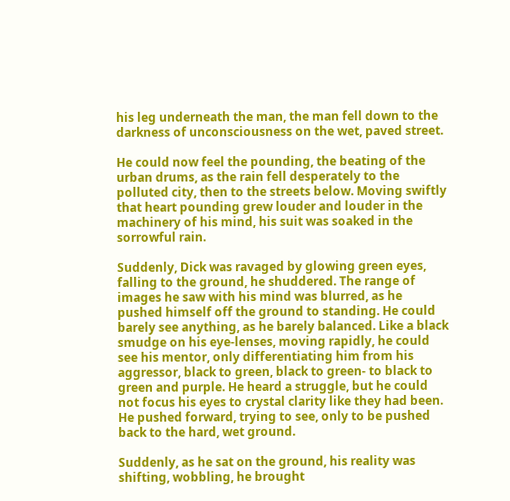his leg underneath the man, the man fell down to the darkness of unconsciousness on the wet, paved street.

He could now feel the pounding, the beating of the urban drums, as the rain fell desperately to the polluted city, then to the streets below. Moving swiftly that heart pounding grew louder and louder in the machinery of his mind, his suit was soaked in the sorrowful rain.

Suddenly, Dick was ravaged by glowing green eyes, falling to the ground, he shuddered. The range of images he saw with his mind was blurred, as he pushed himself off the ground to standing. He could barely see anything, as he barely balanced. Like a black smudge on his eye-lenses, moving rapidly, he could see his mentor, only differentiating him from his aggressor, black to green, black to green- to black to green and purple. He heard a struggle, but he could not focus his eyes to crystal clarity like they had been. He pushed forward, trying to see, only to be pushed back to the hard, wet ground.

Suddenly, as he sat on the ground, his reality was shifting, wobbling, he brought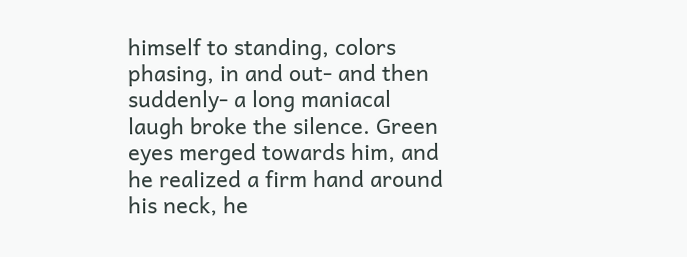himself to standing, colors phasing, in and out- and then suddenly- a long maniacal laugh broke the silence. Green eyes merged towards him, and he realized a firm hand around his neck, he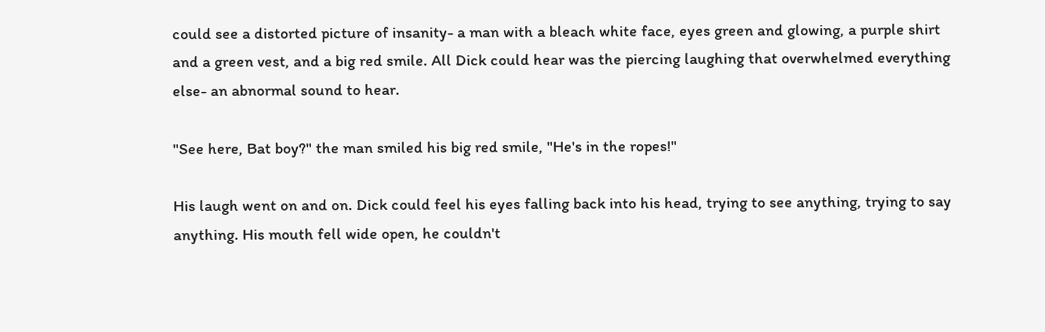could see a distorted picture of insanity- a man with a bleach white face, eyes green and glowing, a purple shirt and a green vest, and a big red smile. All Dick could hear was the piercing laughing that overwhelmed everything else- an abnormal sound to hear.

"See here, Bat boy?" the man smiled his big red smile, "He's in the ropes!"

His laugh went on and on. Dick could feel his eyes falling back into his head, trying to see anything, trying to say anything. His mouth fell wide open, he couldn't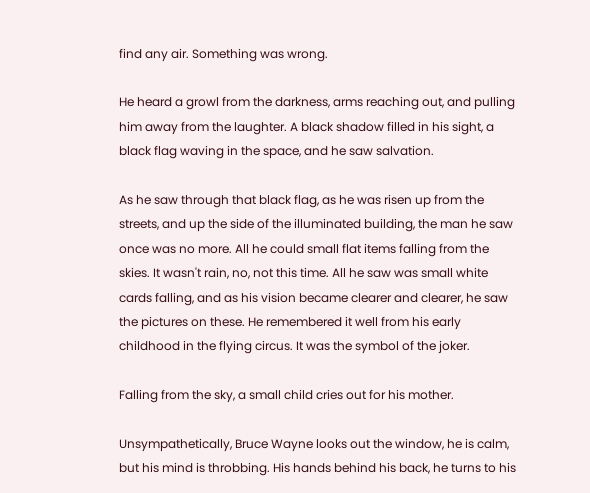find any air. Something was wrong.

He heard a growl from the darkness, arms reaching out, and pulling him away from the laughter. A black shadow filled in his sight, a black flag waving in the space, and he saw salvation.

As he saw through that black flag, as he was risen up from the streets, and up the side of the illuminated building, the man he saw once was no more. All he could small flat items falling from the skies. It wasn't rain, no, not this time. All he saw was small white cards falling, and as his vision became clearer and clearer, he saw the pictures on these. He remembered it well from his early childhood in the flying circus. It was the symbol of the joker.

Falling from the sky, a small child cries out for his mother.

Unsympathetically, Bruce Wayne looks out the window, he is calm, but his mind is throbbing. His hands behind his back, he turns to his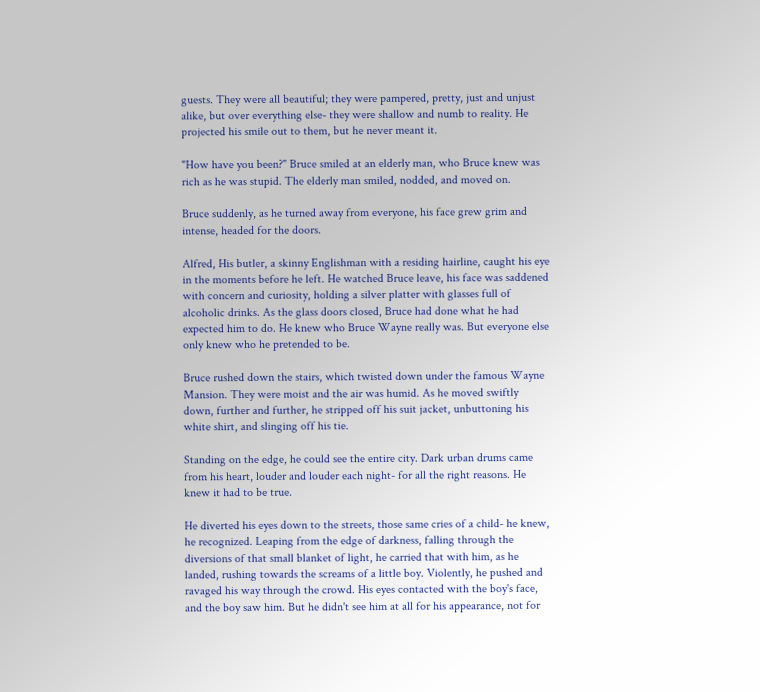guests. They were all beautiful; they were pampered, pretty, just and unjust alike, but over everything else- they were shallow and numb to reality. He projected his smile out to them, but he never meant it.

"How have you been?" Bruce smiled at an elderly man, who Bruce knew was rich as he was stupid. The elderly man smiled, nodded, and moved on.

Bruce suddenly, as he turned away from everyone, his face grew grim and intense, headed for the doors.

Alfred, His butler, a skinny Englishman with a residing hairline, caught his eye in the moments before he left. He watched Bruce leave, his face was saddened with concern and curiosity, holding a silver platter with glasses full of alcoholic drinks. As the glass doors closed, Bruce had done what he had expected him to do. He knew who Bruce Wayne really was. But everyone else only knew who he pretended to be.

Bruce rushed down the stairs, which twisted down under the famous Wayne Mansion. They were moist and the air was humid. As he moved swiftly down, further and further, he stripped off his suit jacket, unbuttoning his white shirt, and slinging off his tie.

Standing on the edge, he could see the entire city. Dark urban drums came from his heart, louder and louder each night- for all the right reasons. He knew it had to be true.

He diverted his eyes down to the streets, those same cries of a child- he knew, he recognized. Leaping from the edge of darkness, falling through the diversions of that small blanket of light, he carried that with him, as he landed, rushing towards the screams of a little boy. Violently, he pushed and ravaged his way through the crowd. His eyes contacted with the boy's face, and the boy saw him. But he didn't see him at all for his appearance, not for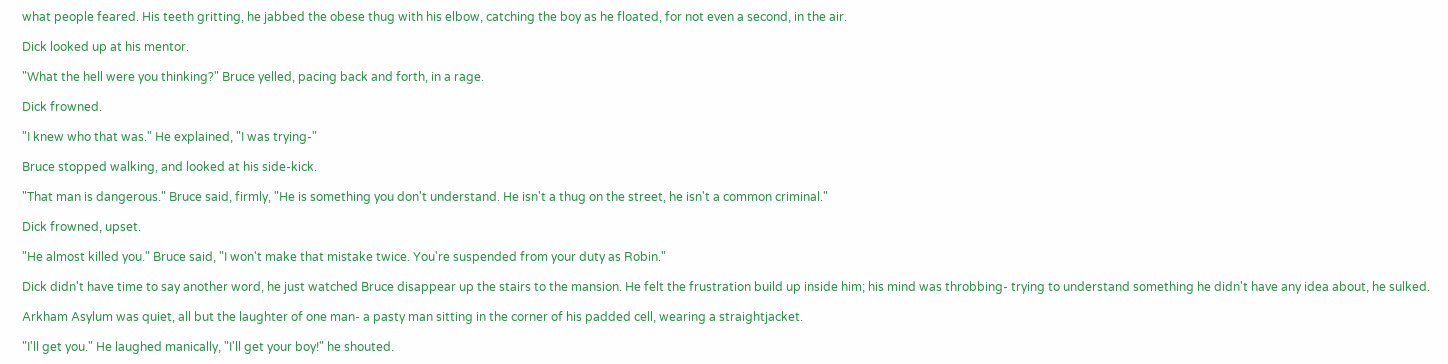what people feared. His teeth gritting, he jabbed the obese thug with his elbow, catching the boy as he floated, for not even a second, in the air.

Dick looked up at his mentor.

"What the hell were you thinking?" Bruce yelled, pacing back and forth, in a rage.

Dick frowned.

"I knew who that was." He explained, "I was trying-"

Bruce stopped walking, and looked at his side-kick.

"That man is dangerous." Bruce said, firmly, "He is something you don't understand. He isn't a thug on the street, he isn't a common criminal."

Dick frowned, upset.

"He almost killed you." Bruce said, "I won't make that mistake twice. You're suspended from your duty as Robin."

Dick didn't have time to say another word, he just watched Bruce disappear up the stairs to the mansion. He felt the frustration build up inside him; his mind was throbbing- trying to understand something he didn't have any idea about, he sulked.

Arkham Asylum was quiet, all but the laughter of one man- a pasty man sitting in the corner of his padded cell, wearing a straightjacket.

"I'll get you." He laughed manically, "I'll get your boy!" he shouted.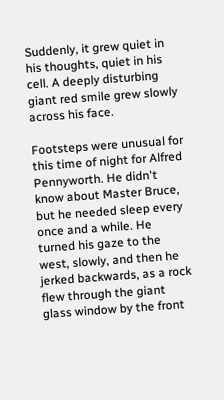Suddenly, it grew quiet in his thoughts, quiet in his cell. A deeply disturbing giant red smile grew slowly across his face.

Footsteps were unusual for this time of night for Alfred Pennyworth. He didn't know about Master Bruce, but he needed sleep every once and a while. He turned his gaze to the west, slowly, and then he jerked backwards, as a rock flew through the giant glass window by the front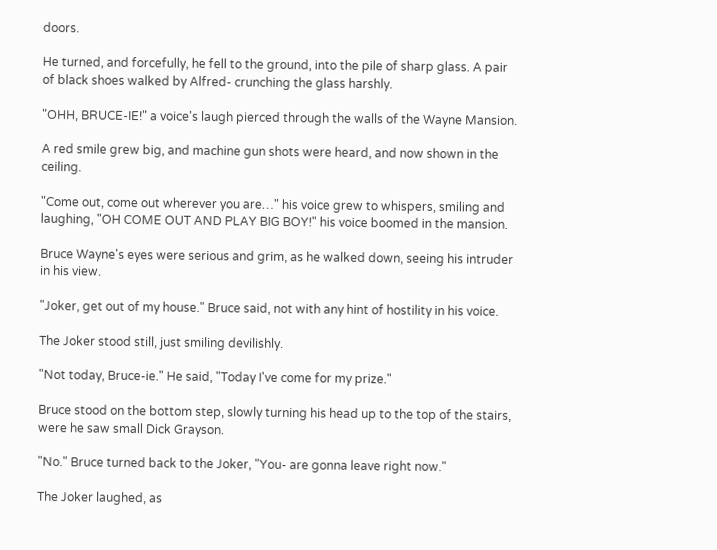doors.

He turned, and forcefully, he fell to the ground, into the pile of sharp glass. A pair of black shoes walked by Alfred- crunching the glass harshly.

"OHH, BRUCE-IE!" a voice's laugh pierced through the walls of the Wayne Mansion.

A red smile grew big, and machine gun shots were heard, and now shown in the ceiling.

"Come out, come out wherever you are…" his voice grew to whispers, smiling and laughing, "OH COME OUT AND PLAY BIG BOY!" his voice boomed in the mansion.

Bruce Wayne's eyes were serious and grim, as he walked down, seeing his intruder in his view.

"Joker, get out of my house." Bruce said, not with any hint of hostility in his voice.

The Joker stood still, just smiling devilishly.

"Not today, Bruce-ie." He said, "Today I've come for my prize."

Bruce stood on the bottom step, slowly turning his head up to the top of the stairs, were he saw small Dick Grayson.

"No." Bruce turned back to the Joker, "You- are gonna leave right now."

The Joker laughed, as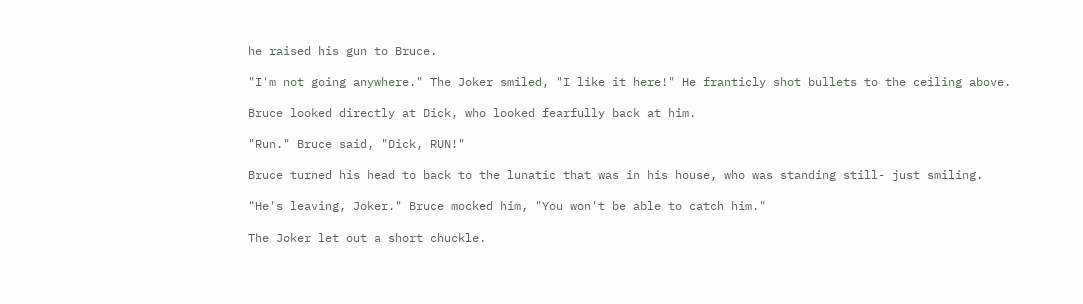he raised his gun to Bruce.

"I'm not going anywhere." The Joker smiled, "I like it here!" He franticly shot bullets to the ceiling above.

Bruce looked directly at Dick, who looked fearfully back at him.

"Run." Bruce said, "Dick, RUN!"

Bruce turned his head to back to the lunatic that was in his house, who was standing still- just smiling.

"He's leaving, Joker." Bruce mocked him, "You won't be able to catch him."

The Joker let out a short chuckle.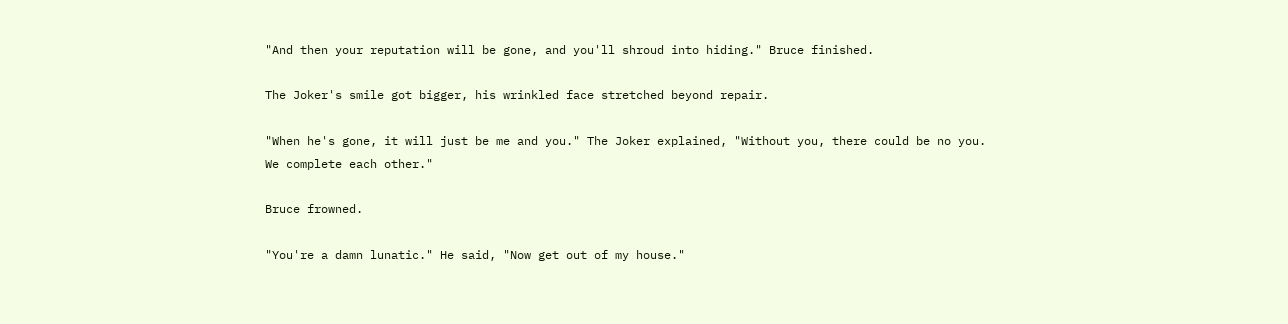"And then your reputation will be gone, and you'll shroud into hiding." Bruce finished.

The Joker's smile got bigger, his wrinkled face stretched beyond repair.

"When he's gone, it will just be me and you." The Joker explained, "Without you, there could be no you. We complete each other."

Bruce frowned.

"You're a damn lunatic." He said, "Now get out of my house."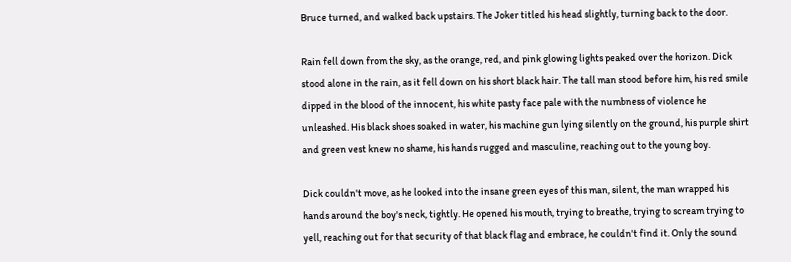Bruce turned, and walked back upstairs. The Joker titled his head slightly, turning back to the door.

Rain fell down from the sky, as the orange, red, and pink glowing lights peaked over the horizon. Dick stood alone in the rain, as it fell down on his short black hair. The tall man stood before him, his red smile dipped in the blood of the innocent, his white pasty face pale with the numbness of violence he unleashed. His black shoes soaked in water, his machine gun lying silently on the ground, his purple shirt and green vest knew no shame, his hands rugged and masculine, reaching out to the young boy.

Dick couldn't move, as he looked into the insane green eyes of this man, silent, the man wrapped his hands around the boy's neck, tightly. He opened his mouth, trying to breathe, trying to scream trying to yell, reaching out for that security of that black flag and embrace, he couldn't find it. Only the sound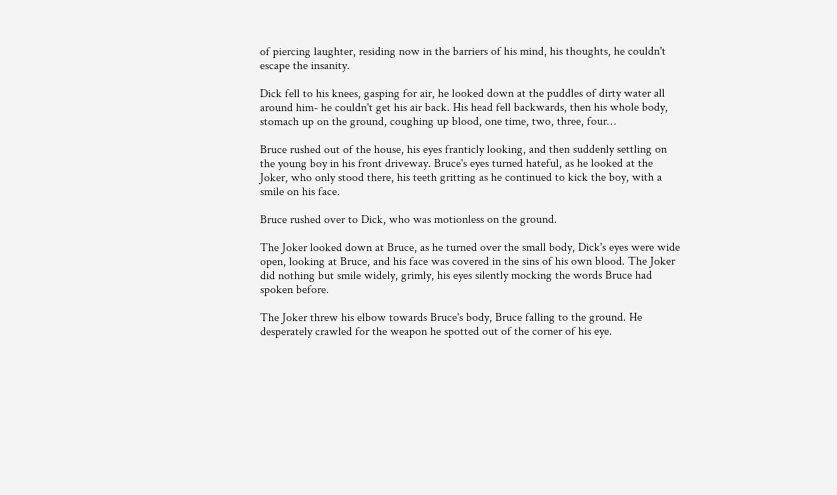of piercing laughter, residing now in the barriers of his mind, his thoughts, he couldn't escape the insanity.

Dick fell to his knees, gasping for air, he looked down at the puddles of dirty water all around him- he couldn't get his air back. His head fell backwards, then his whole body, stomach up on the ground, coughing up blood, one time, two, three, four…

Bruce rushed out of the house, his eyes franticly looking, and then suddenly settling on the young boy in his front driveway. Bruce's eyes turned hateful, as he looked at the Joker, who only stood there, his teeth gritting as he continued to kick the boy, with a smile on his face.

Bruce rushed over to Dick, who was motionless on the ground.

The Joker looked down at Bruce, as he turned over the small body, Dick's eyes were wide open, looking at Bruce, and his face was covered in the sins of his own blood. The Joker did nothing but smile widely, grimly, his eyes silently mocking the words Bruce had spoken before.

The Joker threw his elbow towards Bruce's body, Bruce falling to the ground. He desperately crawled for the weapon he spotted out of the corner of his eye.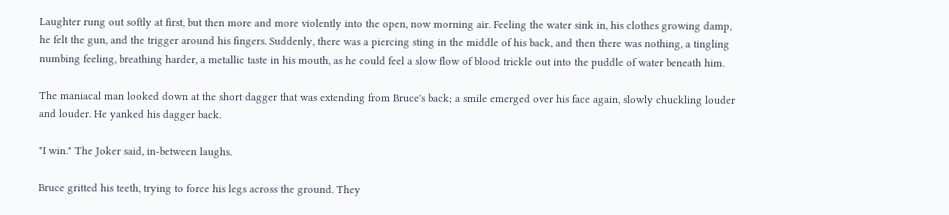Laughter rung out softly at first, but then more and more violently into the open, now morning air. Feeling the water sink in, his clothes growing damp, he felt the gun, and the trigger around his fingers. Suddenly, there was a piercing sting in the middle of his back, and then there was nothing, a tingling numbing feeling, breathing harder, a metallic taste in his mouth, as he could feel a slow flow of blood trickle out into the puddle of water beneath him.

The maniacal man looked down at the short dagger that was extending from Bruce's back; a smile emerged over his face again, slowly chuckling louder and louder. He yanked his dagger back.

"I win." The Joker said, in-between laughs.

Bruce gritted his teeth, trying to force his legs across the ground. They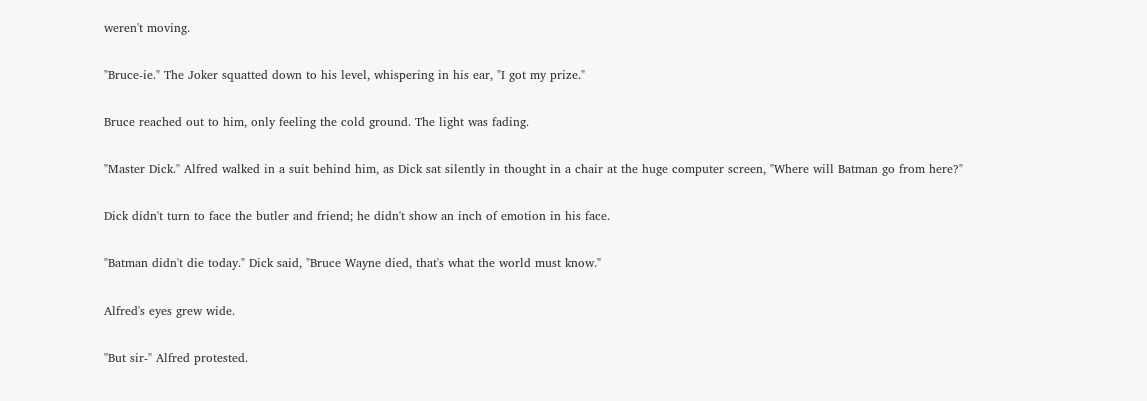weren't moving.

"Bruce-ie." The Joker squatted down to his level, whispering in his ear, "I got my prize."

Bruce reached out to him, only feeling the cold ground. The light was fading.

"Master Dick." Alfred walked in a suit behind him, as Dick sat silently in thought in a chair at the huge computer screen, "Where will Batman go from here?"

Dick didn't turn to face the butler and friend; he didn't show an inch of emotion in his face.

"Batman didn't die today." Dick said, "Bruce Wayne died, that's what the world must know."

Alfred's eyes grew wide.

"But sir-" Alfred protested.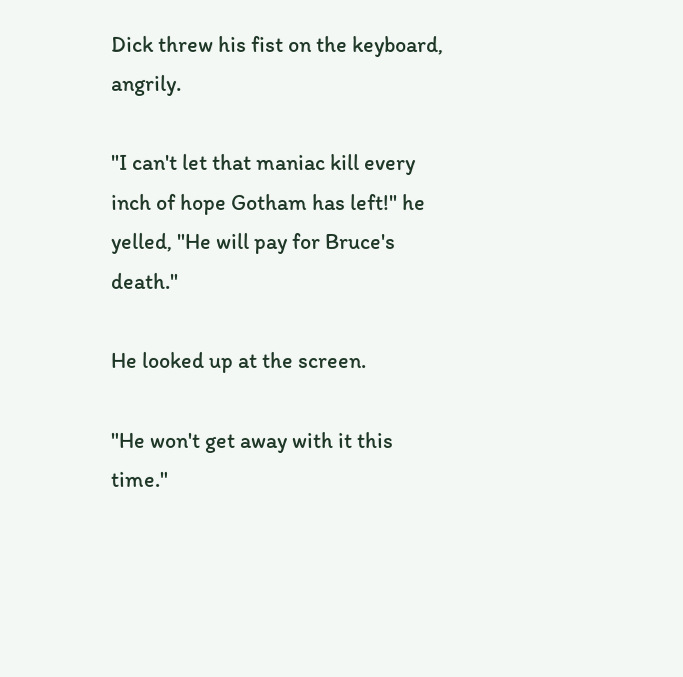Dick threw his fist on the keyboard, angrily.

"I can't let that maniac kill every inch of hope Gotham has left!" he yelled, "He will pay for Bruce's death."

He looked up at the screen.

"He won't get away with it this time."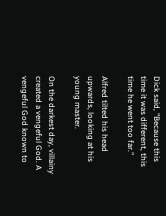Dick said, "Because this time it was different, this time he went too far."

Alfred tilted his head upwards, looking at his young master.

On the darkest day, villainy created a vengeful God. A vengeful God known to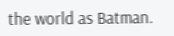the world as Batman.